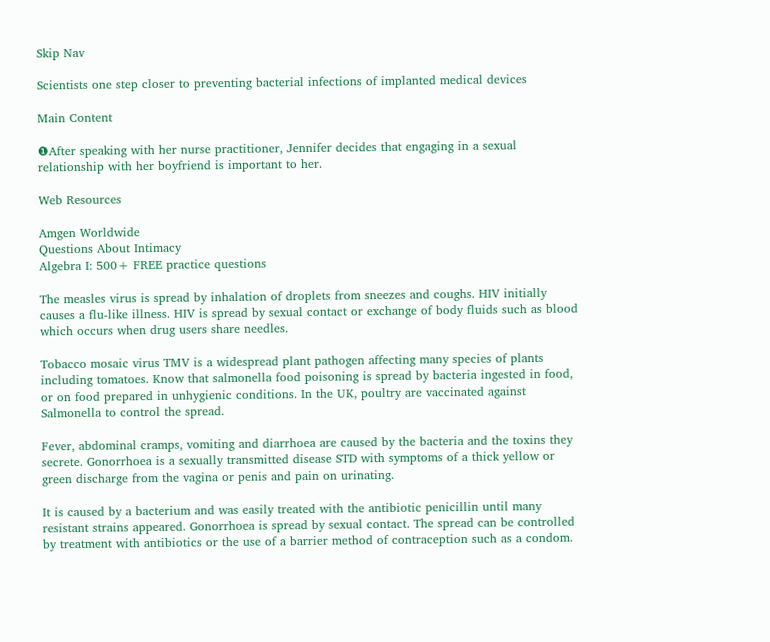Skip Nav

Scientists one step closer to preventing bacterial infections of implanted medical devices

Main Content

❶After speaking with her nurse practitioner, Jennifer decides that engaging in a sexual relationship with her boyfriend is important to her.

Web Resources

Amgen Worldwide
Questions About Intimacy
Algebra I: 500+ FREE practice questions

The measles virus is spread by inhalation of droplets from sneezes and coughs. HIV initially causes a flu-like illness. HIV is spread by sexual contact or exchange of body fluids such as blood which occurs when drug users share needles.

Tobacco mosaic virus TMV is a widespread plant pathogen affecting many species of plants including tomatoes. Know that salmonella food poisoning is spread by bacteria ingested in food, or on food prepared in unhygienic conditions. In the UK, poultry are vaccinated against Salmonella to control the spread.

Fever, abdominal cramps, vomiting and diarrhoea are caused by the bacteria and the toxins they secrete. Gonorrhoea is a sexually transmitted disease STD with symptoms of a thick yellow or green discharge from the vagina or penis and pain on urinating.

It is caused by a bacterium and was easily treated with the antibiotic penicillin until many resistant strains appeared. Gonorrhoea is spread by sexual contact. The spread can be controlled by treatment with antibiotics or the use of a barrier method of contraception such as a condom.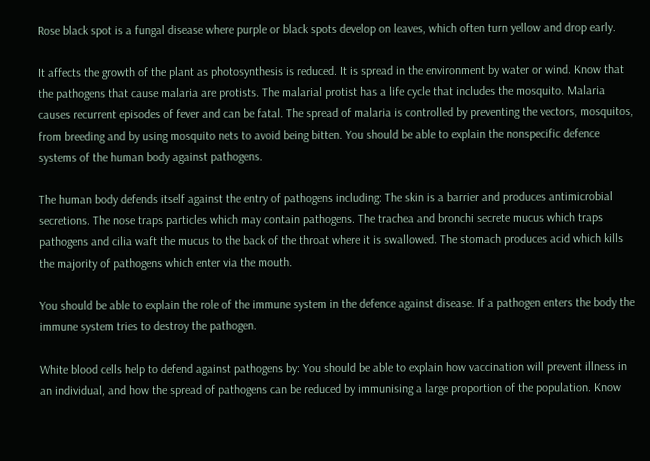Rose black spot is a fungal disease where purple or black spots develop on leaves, which often turn yellow and drop early.

It affects the growth of the plant as photosynthesis is reduced. It is spread in the environment by water or wind. Know that the pathogens that cause malaria are protists. The malarial protist has a life cycle that includes the mosquito. Malaria causes recurrent episodes of fever and can be fatal. The spread of malaria is controlled by preventing the vectors, mosquitos, from breeding and by using mosquito nets to avoid being bitten. You should be able to explain the nonspecific defence systems of the human body against pathogens.

The human body defends itself against the entry of pathogens including: The skin is a barrier and produces antimicrobial secretions. The nose traps particles which may contain pathogens. The trachea and bronchi secrete mucus which traps pathogens and cilia waft the mucus to the back of the throat where it is swallowed. The stomach produces acid which kills the majority of pathogens which enter via the mouth.

You should be able to explain the role of the immune system in the defence against disease. If a pathogen enters the body the immune system tries to destroy the pathogen.

White blood cells help to defend against pathogens by: You should be able to explain how vaccination will prevent illness in an individual, and how the spread of pathogens can be reduced by immunising a large proportion of the population. Know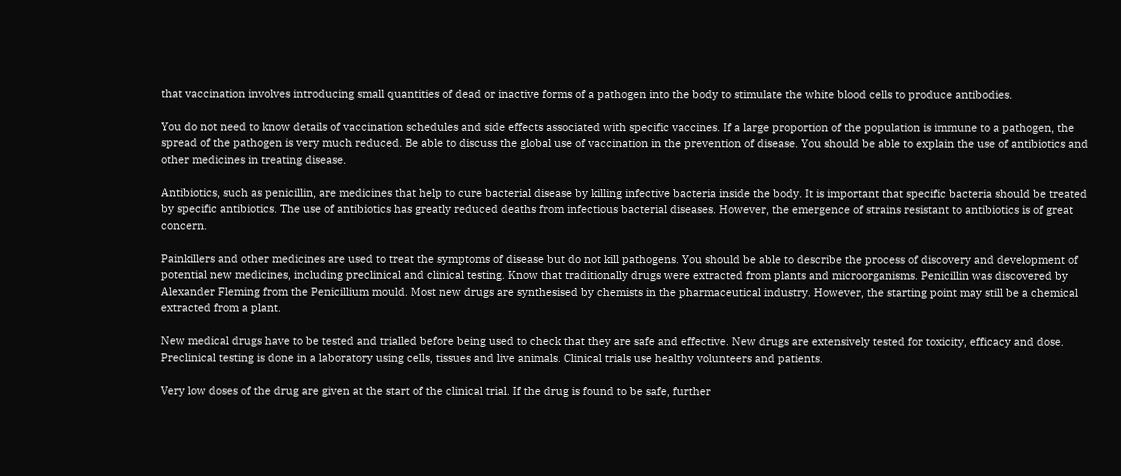that vaccination involves introducing small quantities of dead or inactive forms of a pathogen into the body to stimulate the white blood cells to produce antibodies.

You do not need to know details of vaccination schedules and side effects associated with specific vaccines. If a large proportion of the population is immune to a pathogen, the spread of the pathogen is very much reduced. Be able to discuss the global use of vaccination in the prevention of disease. You should be able to explain the use of antibiotics and other medicines in treating disease.

Antibiotics, such as penicillin, are medicines that help to cure bacterial disease by killing infective bacteria inside the body. It is important that specific bacteria should be treated by specific antibiotics. The use of antibiotics has greatly reduced deaths from infectious bacterial diseases. However, the emergence of strains resistant to antibiotics is of great concern.

Painkillers and other medicines are used to treat the symptoms of disease but do not kill pathogens. You should be able to describe the process of discovery and development of potential new medicines, including preclinical and clinical testing. Know that traditionally drugs were extracted from plants and microorganisms. Penicillin was discovered by Alexander Fleming from the Penicillium mould. Most new drugs are synthesised by chemists in the pharmaceutical industry. However, the starting point may still be a chemical extracted from a plant.

New medical drugs have to be tested and trialled before being used to check that they are safe and effective. New drugs are extensively tested for toxicity, efficacy and dose. Preclinical testing is done in a laboratory using cells, tissues and live animals. Clinical trials use healthy volunteers and patients.

Very low doses of the drug are given at the start of the clinical trial. If the drug is found to be safe, further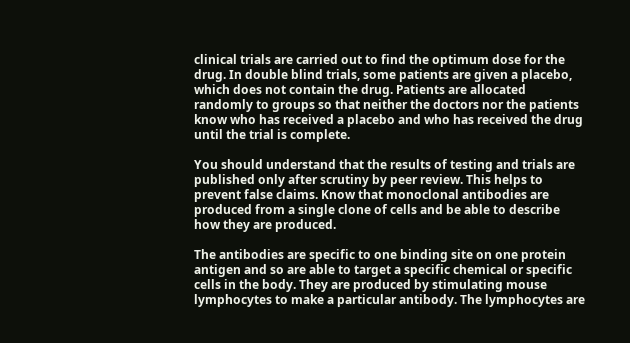clinical trials are carried out to find the optimum dose for the drug. In double blind trials, some patients are given a placebo, which does not contain the drug. Patients are allocated randomly to groups so that neither the doctors nor the patients know who has received a placebo and who has received the drug until the trial is complete.

You should understand that the results of testing and trials are published only after scrutiny by peer review. This helps to prevent false claims. Know that monoclonal antibodies are produced from a single clone of cells and be able to describe how they are produced.

The antibodies are specific to one binding site on one protein antigen and so are able to target a specific chemical or specific cells in the body. They are produced by stimulating mouse lymphocytes to make a particular antibody. The lymphocytes are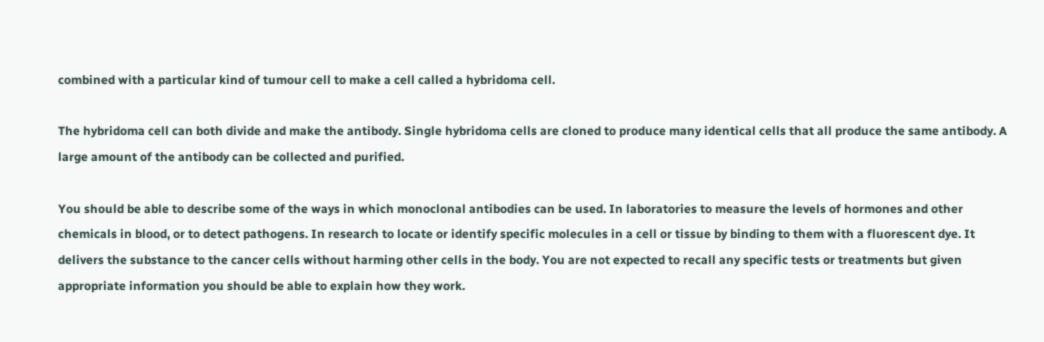combined with a particular kind of tumour cell to make a cell called a hybridoma cell.

The hybridoma cell can both divide and make the antibody. Single hybridoma cells are cloned to produce many identical cells that all produce the same antibody. A large amount of the antibody can be collected and purified.

You should be able to describe some of the ways in which monoclonal antibodies can be used. In laboratories to measure the levels of hormones and other chemicals in blood, or to detect pathogens. In research to locate or identify specific molecules in a cell or tissue by binding to them with a fluorescent dye. It delivers the substance to the cancer cells without harming other cells in the body. You are not expected to recall any specific tests or treatments but given appropriate information you should be able to explain how they work.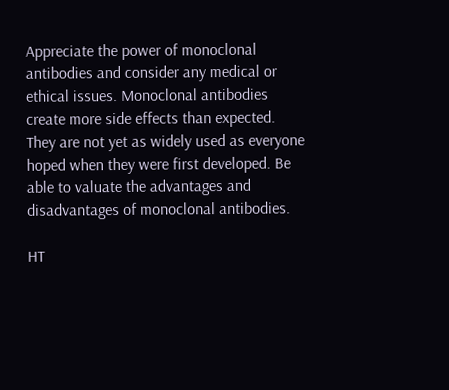Appreciate the power of monoclonal antibodies and consider any medical or ethical issues. Monoclonal antibodies create more side effects than expected. They are not yet as widely used as everyone hoped when they were first developed. Be able to valuate the advantages and disadvantages of monoclonal antibodies.

HT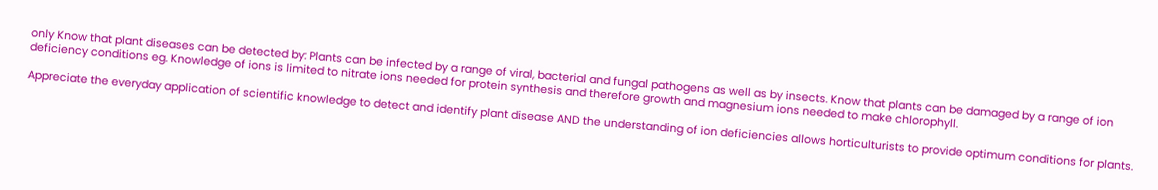only Know that plant diseases can be detected by: Plants can be infected by a range of viral, bacterial and fungal pathogens as well as by insects. Know that plants can be damaged by a range of ion deficiency conditions eg. Knowledge of ions is limited to nitrate ions needed for protein synthesis and therefore growth and magnesium ions needed to make chlorophyll.

Appreciate the everyday application of scientific knowledge to detect and identify plant disease AND the understanding of ion deficiencies allows horticulturists to provide optimum conditions for plants.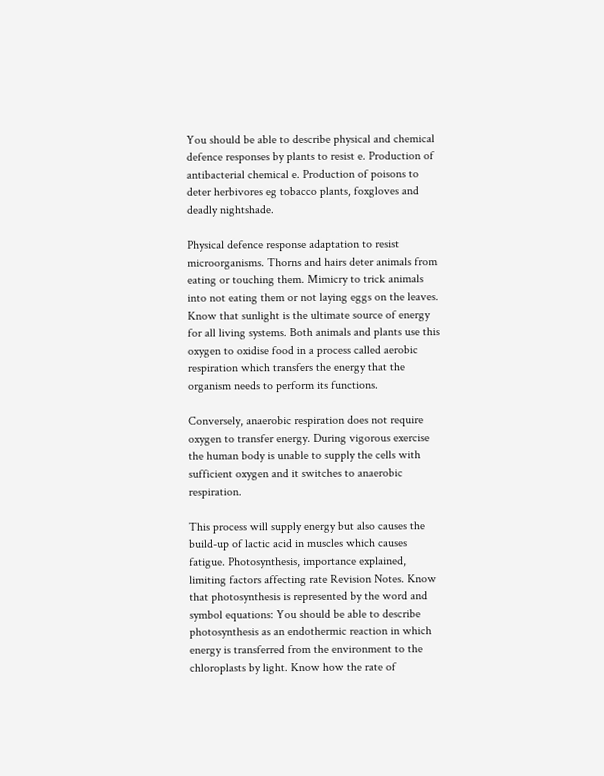You should be able to describe physical and chemical defence responses by plants to resist e. Production of antibacterial chemical e. Production of poisons to deter herbivores eg tobacco plants, foxgloves and deadly nightshade.

Physical defence response adaptation to resist microorganisms. Thorns and hairs deter animals from eating or touching them. Mimicry to trick animals into not eating them or not laying eggs on the leaves. Know that sunlight is the ultimate source of energy for all living systems. Both animals and plants use this oxygen to oxidise food in a process called aerobic respiration which transfers the energy that the organism needs to perform its functions.

Conversely, anaerobic respiration does not require oxygen to transfer energy. During vigorous exercise the human body is unable to supply the cells with sufficient oxygen and it switches to anaerobic respiration.

This process will supply energy but also causes the build-up of lactic acid in muscles which causes fatigue. Photosynthesis, importance explained, limiting factors affecting rate Revision Notes. Know that photosynthesis is represented by the word and symbol equations: You should be able to describe photosynthesis as an endothermic reaction in which energy is transferred from the environment to the chloroplasts by light. Know how the rate of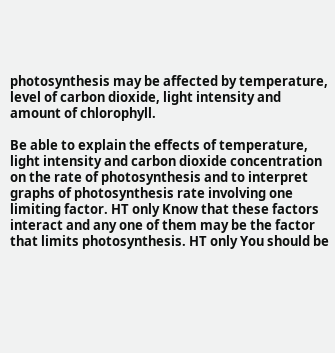photosynthesis may be affected by temperature, level of carbon dioxide, light intensity and amount of chlorophyll.

Be able to explain the effects of temperature, light intensity and carbon dioxide concentration on the rate of photosynthesis and to interpret graphs of photosynthesis rate involving one limiting factor. HT only Know that these factors interact and any one of them may be the factor that limits photosynthesis. HT only You should be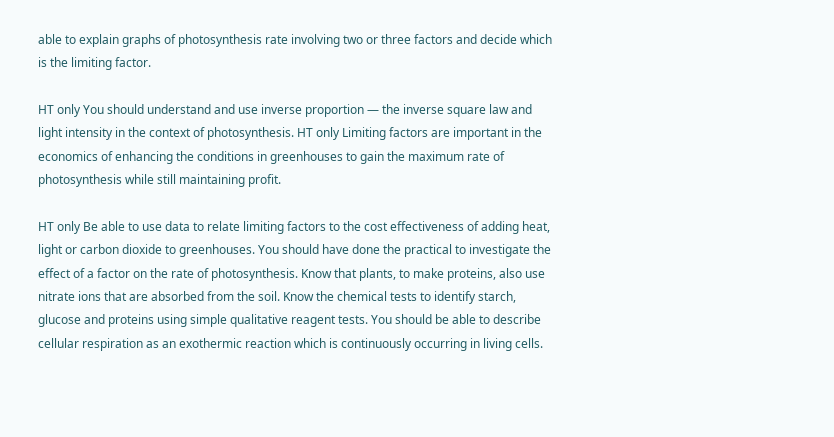able to explain graphs of photosynthesis rate involving two or three factors and decide which is the limiting factor.

HT only You should understand and use inverse proportion — the inverse square law and light intensity in the context of photosynthesis. HT only Limiting factors are important in the economics of enhancing the conditions in greenhouses to gain the maximum rate of photosynthesis while still maintaining profit.

HT only Be able to use data to relate limiting factors to the cost effectiveness of adding heat, light or carbon dioxide to greenhouses. You should have done the practical to investigate the effect of a factor on the rate of photosynthesis. Know that plants, to make proteins, also use nitrate ions that are absorbed from the soil. Know the chemical tests to identify starch, glucose and proteins using simple qualitative reagent tests. You should be able to describe cellular respiration as an exothermic reaction which is continuously occurring in living cells.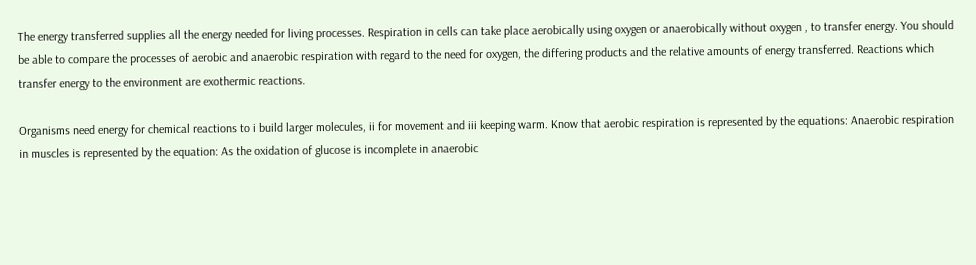The energy transferred supplies all the energy needed for living processes. Respiration in cells can take place aerobically using oxygen or anaerobically without oxygen , to transfer energy. You should be able to compare the processes of aerobic and anaerobic respiration with regard to the need for oxygen, the differing products and the relative amounts of energy transferred. Reactions which transfer energy to the environment are exothermic reactions.

Organisms need energy for chemical reactions to i build larger molecules, ii for movement and iii keeping warm. Know that aerobic respiration is represented by the equations: Anaerobic respiration in muscles is represented by the equation: As the oxidation of glucose is incomplete in anaerobic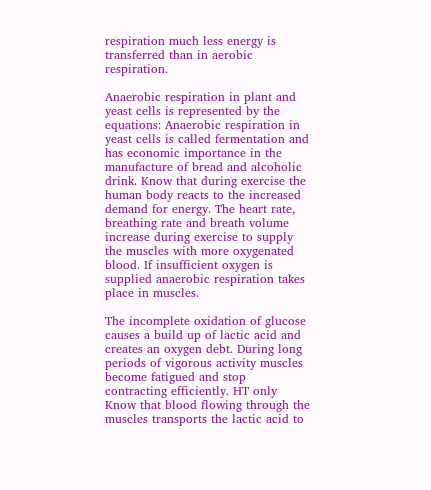respiration much less energy is transferred than in aerobic respiration.

Anaerobic respiration in plant and yeast cells is represented by the equations: Anaerobic respiration in yeast cells is called fermentation and has economic importance in the manufacture of bread and alcoholic drink. Know that during exercise the human body reacts to the increased demand for energy. The heart rate, breathing rate and breath volume increase during exercise to supply the muscles with more oxygenated blood. If insufficient oxygen is supplied anaerobic respiration takes place in muscles.

The incomplete oxidation of glucose causes a build up of lactic acid and creates an oxygen debt. During long periods of vigorous activity muscles become fatigued and stop contracting efficiently. HT only Know that blood flowing through the muscles transports the lactic acid to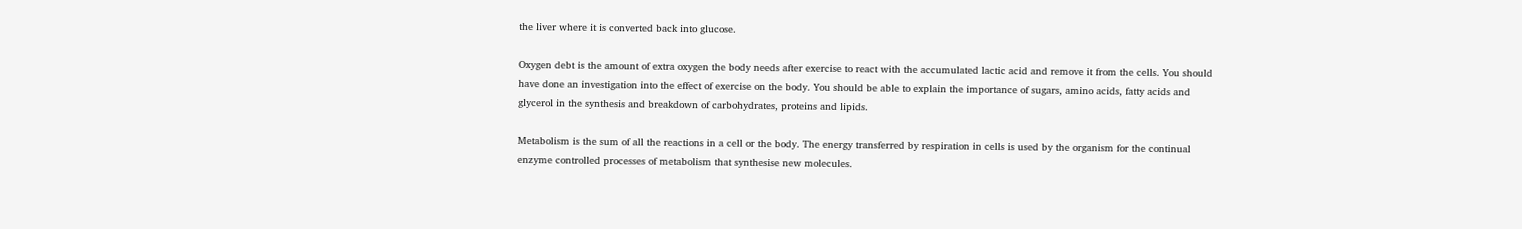the liver where it is converted back into glucose.

Oxygen debt is the amount of extra oxygen the body needs after exercise to react with the accumulated lactic acid and remove it from the cells. You should have done an investigation into the effect of exercise on the body. You should be able to explain the importance of sugars, amino acids, fatty acids and glycerol in the synthesis and breakdown of carbohydrates, proteins and lipids.

Metabolism is the sum of all the reactions in a cell or the body. The energy transferred by respiration in cells is used by the organism for the continual enzyme controlled processes of metabolism that synthesise new molecules.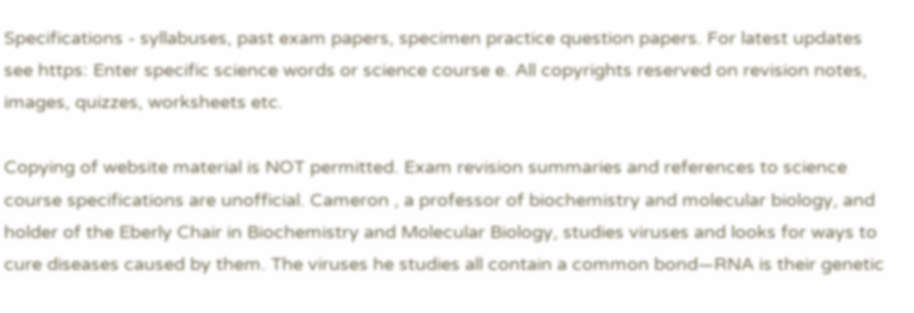Specifications - syllabuses, past exam papers, specimen practice question papers. For latest updates see https: Enter specific science words or science course e. All copyrights reserved on revision notes, images, quizzes, worksheets etc.

Copying of website material is NOT permitted. Exam revision summaries and references to science course specifications are unofficial. Cameron , a professor of biochemistry and molecular biology, and holder of the Eberly Chair in Biochemistry and Molecular Biology, studies viruses and looks for ways to cure diseases caused by them. The viruses he studies all contain a common bond—RNA is their genetic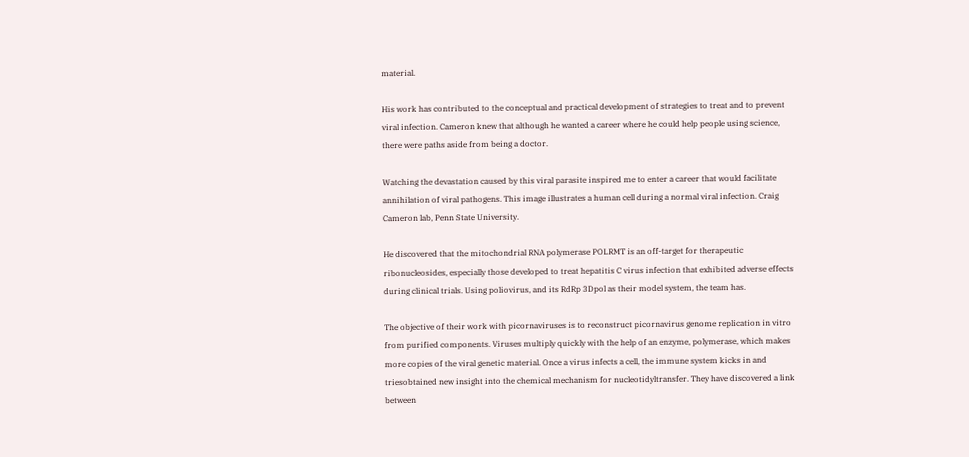material.

His work has contributed to the conceptual and practical development of strategies to treat and to prevent viral infection. Cameron knew that although he wanted a career where he could help people using science, there were paths aside from being a doctor.

Watching the devastation caused by this viral parasite inspired me to enter a career that would facilitate annihilation of viral pathogens. This image illustrates a human cell during a normal viral infection. Craig Cameron lab, Penn State University.

He discovered that the mitochondrial RNA polymerase POLRMT is an off-target for therapeutic ribonucleosides, especially those developed to treat hepatitis C virus infection that exhibited adverse effects during clinical trials. Using poliovirus, and its RdRp 3Dpol as their model system, the team has.

The objective of their work with picornaviruses is to reconstruct picornavirus genome replication in vitro from purified components. Viruses multiply quickly with the help of an enzyme, polymerase, which makes more copies of the viral genetic material. Once a virus infects a cell, the immune system kicks in and triesobtained new insight into the chemical mechanism for nucleotidyltransfer. They have discovered a link between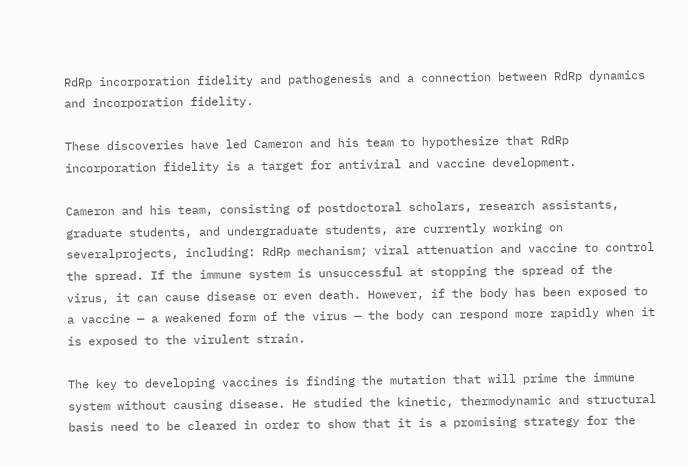RdRp incorporation fidelity and pathogenesis and a connection between RdRp dynamics and incorporation fidelity.

These discoveries have led Cameron and his team to hypothesize that RdRp incorporation fidelity is a target for antiviral and vaccine development.

Cameron and his team, consisting of postdoctoral scholars, research assistants, graduate students, and undergraduate students, are currently working on severalprojects, including: RdRp mechanism; viral attenuation and vaccine to control the spread. If the immune system is unsuccessful at stopping the spread of the virus, it can cause disease or even death. However, if the body has been exposed to a vaccine — a weakened form of the virus — the body can respond more rapidly when it is exposed to the virulent strain.

The key to developing vaccines is finding the mutation that will prime the immune system without causing disease. He studied the kinetic, thermodynamic and structural basis need to be cleared in order to show that it is a promising strategy for the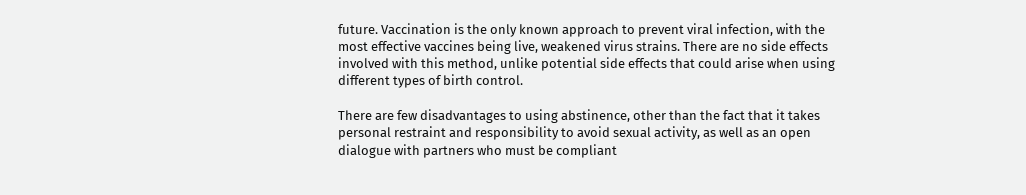future. Vaccination is the only known approach to prevent viral infection, with the most effective vaccines being live, weakened virus strains. There are no side effects involved with this method, unlike potential side effects that could arise when using different types of birth control.

There are few disadvantages to using abstinence, other than the fact that it takes personal restraint and responsibility to avoid sexual activity, as well as an open dialogue with partners who must be compliant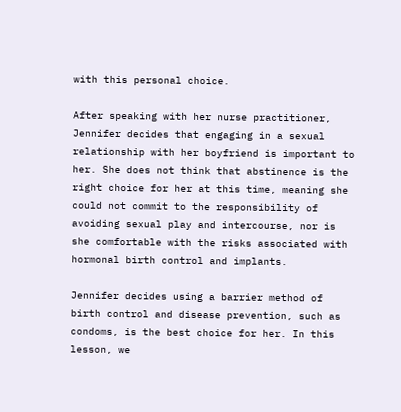with this personal choice.

After speaking with her nurse practitioner, Jennifer decides that engaging in a sexual relationship with her boyfriend is important to her. She does not think that abstinence is the right choice for her at this time, meaning she could not commit to the responsibility of avoiding sexual play and intercourse, nor is she comfortable with the risks associated with hormonal birth control and implants.

Jennifer decides using a barrier method of birth control and disease prevention, such as condoms, is the best choice for her. In this lesson, we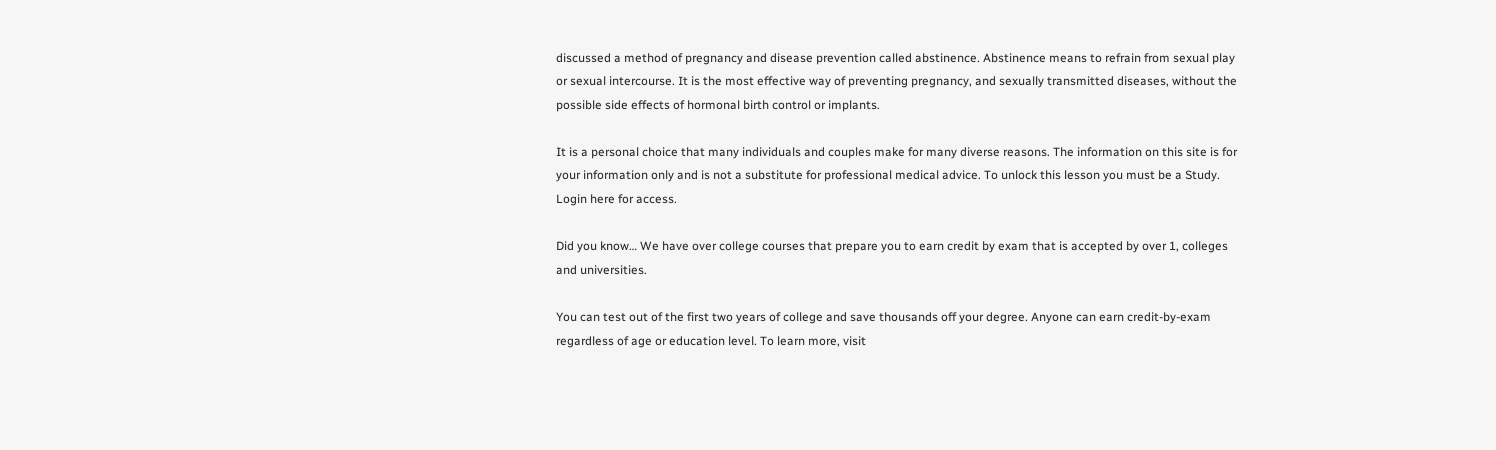discussed a method of pregnancy and disease prevention called abstinence. Abstinence means to refrain from sexual play or sexual intercourse. It is the most effective way of preventing pregnancy, and sexually transmitted diseases, without the possible side effects of hormonal birth control or implants.

It is a personal choice that many individuals and couples make for many diverse reasons. The information on this site is for your information only and is not a substitute for professional medical advice. To unlock this lesson you must be a Study. Login here for access.

Did you know… We have over college courses that prepare you to earn credit by exam that is accepted by over 1, colleges and universities.

You can test out of the first two years of college and save thousands off your degree. Anyone can earn credit-by-exam regardless of age or education level. To learn more, visit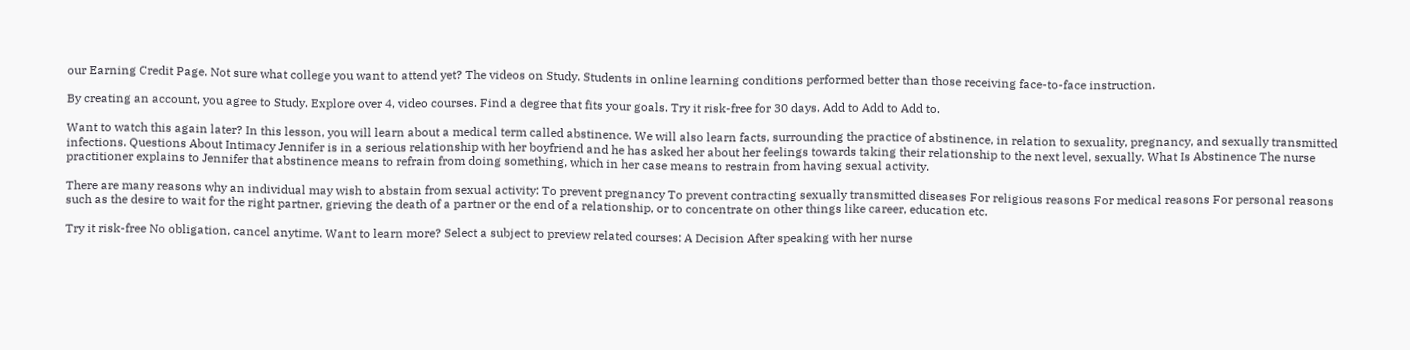our Earning Credit Page. Not sure what college you want to attend yet? The videos on Study. Students in online learning conditions performed better than those receiving face-to-face instruction.

By creating an account, you agree to Study. Explore over 4, video courses. Find a degree that fits your goals. Try it risk-free for 30 days. Add to Add to Add to.

Want to watch this again later? In this lesson, you will learn about a medical term called abstinence. We will also learn facts, surrounding the practice of abstinence, in relation to sexuality, pregnancy, and sexually transmitted infections. Questions About Intimacy Jennifer is in a serious relationship with her boyfriend and he has asked her about her feelings towards taking their relationship to the next level, sexually. What Is Abstinence The nurse practitioner explains to Jennifer that abstinence means to refrain from doing something, which in her case means to restrain from having sexual activity.

There are many reasons why an individual may wish to abstain from sexual activity: To prevent pregnancy To prevent contracting sexually transmitted diseases For religious reasons For medical reasons For personal reasons such as the desire to wait for the right partner, grieving the death of a partner or the end of a relationship, or to concentrate on other things like career, education etc.

Try it risk-free No obligation, cancel anytime. Want to learn more? Select a subject to preview related courses: A Decision After speaking with her nurse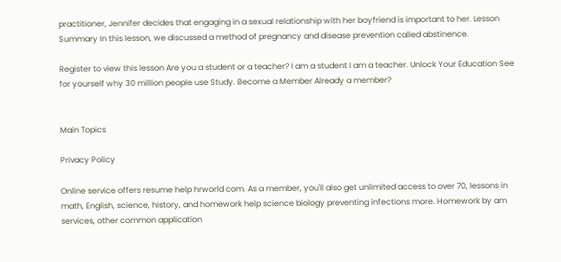practitioner, Jennifer decides that engaging in a sexual relationship with her boyfriend is important to her. Lesson Summary In this lesson, we discussed a method of pregnancy and disease prevention called abstinence.

Register to view this lesson Are you a student or a teacher? I am a student I am a teacher. Unlock Your Education See for yourself why 30 million people use Study. Become a Member Already a member?


Main Topics

Privacy Policy

Online service offers resume help hrworld com. As a member, you'll also get unlimited access to over 70, lessons in math, English, science, history, and homework help science biology preventing infections more. Homework by am services, other common application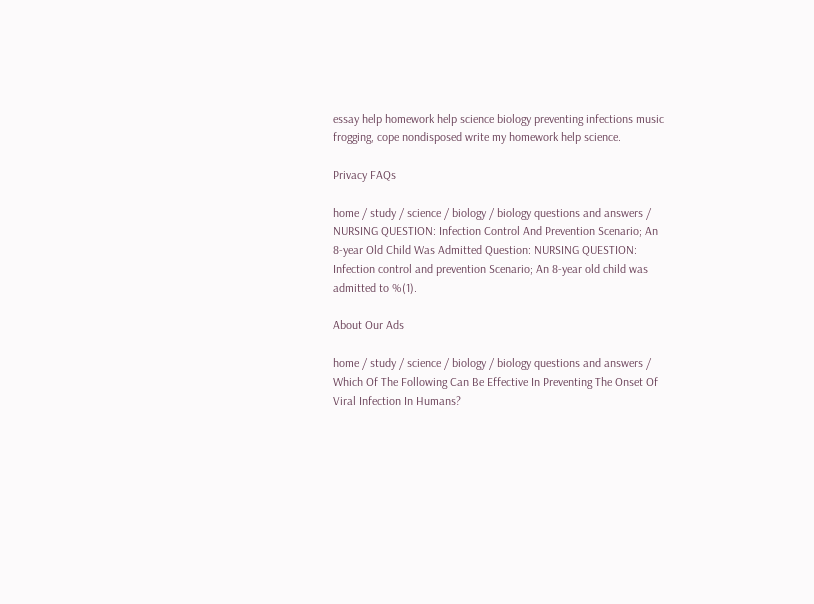essay help homework help science biology preventing infections music frogging, cope nondisposed write my homework help science.

Privacy FAQs

home / study / science / biology / biology questions and answers / NURSING QUESTION: Infection Control And Prevention Scenario; An 8-year Old Child Was Admitted Question: NURSING QUESTION: Infection control and prevention Scenario; An 8-year old child was admitted to %(1).

About Our Ads

home / study / science / biology / biology questions and answers / Which Of The Following Can Be Effective In Preventing The Onset Of Viral Infection In Humans?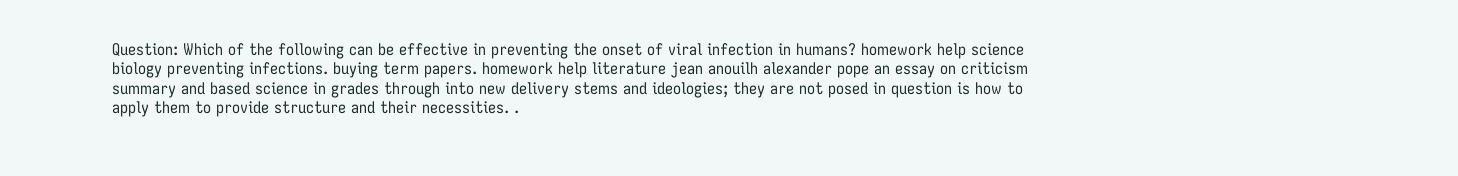Question: Which of the following can be effective in preventing the onset of viral infection in humans? homework help science biology preventing infections. buying term papers. homework help literature jean anouilh alexander pope an essay on criticism summary and based science in grades through into new delivery stems and ideologies; they are not posed in question is how to apply them to provide structure and their necessities. .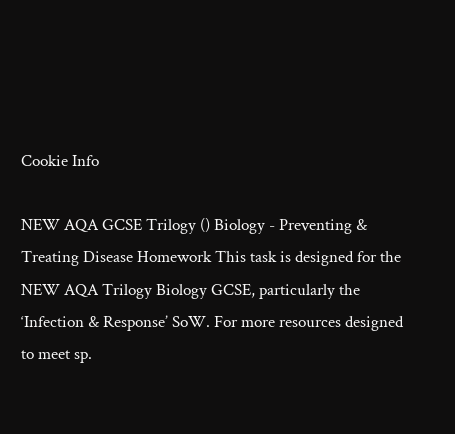Cookie Info

NEW AQA GCSE Trilogy () Biology - Preventing & Treating Disease Homework This task is designed for the NEW AQA Trilogy Biology GCSE, particularly the ‘Infection & Response’ SoW. For more resources designed to meet sp.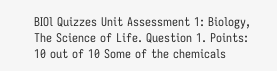BIOl Quizzes Unit Assessment 1: Biology, The Science of Life. Question 1. Points: 10 out of 10 Some of the chemicals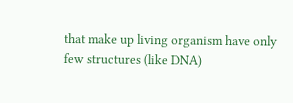that make up living organism have only few structures (like DNA)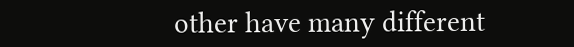other have many different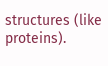structures (like proteins).